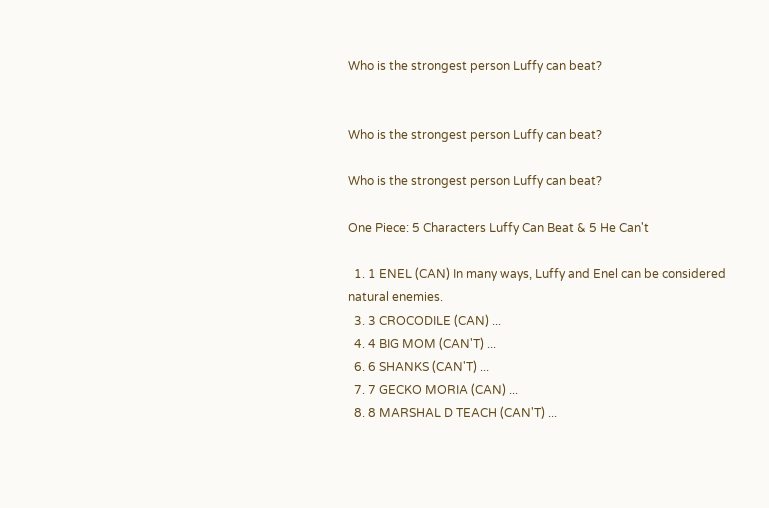Who is the strongest person Luffy can beat?


Who is the strongest person Luffy can beat?

Who is the strongest person Luffy can beat?

One Piece: 5 Characters Luffy Can Beat & 5 He Can't

  1. 1 ENEL (CAN) In many ways, Luffy and Enel can be considered natural enemies.
  3. 3 CROCODILE (CAN) ...
  4. 4 BIG MOM (CAN'T) ...
  6. 6 SHANKS (CAN'T) ...
  7. 7 GECKO MORIA (CAN) ...
  8. 8 MARSHAL D TEACH (CAN'T) ...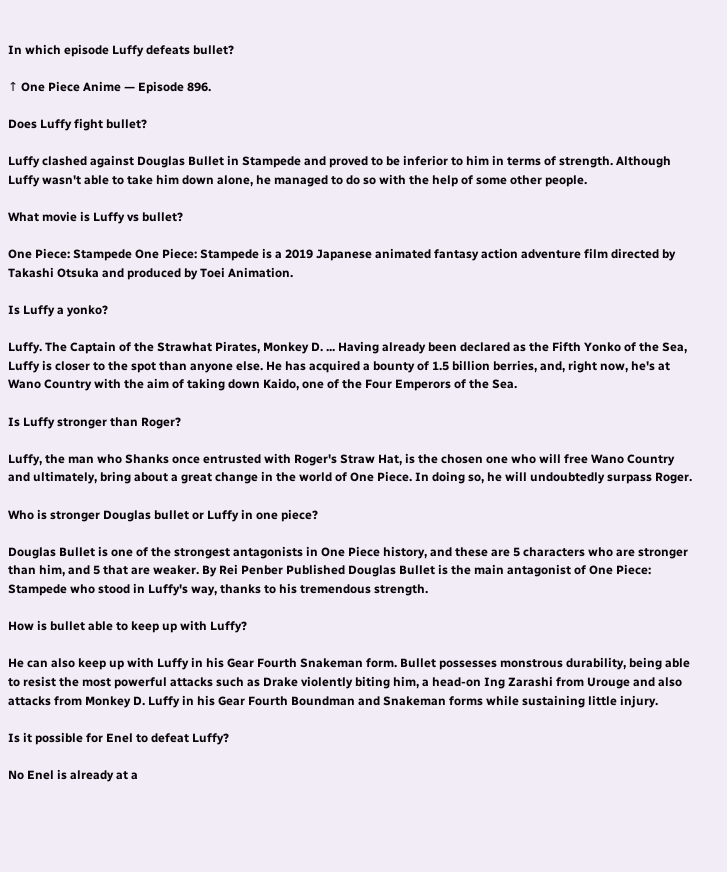In which episode Luffy defeats bullet?

↑ One Piece Anime — Episode 896.

Does Luffy fight bullet?

Luffy clashed against Douglas Bullet in Stampede and proved to be inferior to him in terms of strength. Although Luffy wasn't able to take him down alone, he managed to do so with the help of some other people.

What movie is Luffy vs bullet?

One Piece: Stampede One Piece: Stampede is a 2019 Japanese animated fantasy action adventure film directed by Takashi Otsuka and produced by Toei Animation.

Is Luffy a yonko?

Luffy. The Captain of the Strawhat Pirates, Monkey D. ... Having already been declared as the Fifth Yonko of the Sea, Luffy is closer to the spot than anyone else. He has acquired a bounty of 1.5 billion berries, and, right now, he's at Wano Country with the aim of taking down Kaido, one of the Four Emperors of the Sea.

Is Luffy stronger than Roger?

Luffy, the man who Shanks once entrusted with Roger's Straw Hat, is the chosen one who will free Wano Country and ultimately, bring about a great change in the world of One Piece. In doing so, he will undoubtedly surpass Roger.

Who is stronger Douglas bullet or Luffy in one piece?

Douglas Bullet is one of the strongest antagonists in One Piece history, and these are 5 characters who are stronger than him, and 5 that are weaker. By Rei Penber Published Douglas Bullet is the main antagonist of One Piece: Stampede who stood in Luffy's way, thanks to his tremendous strength.

How is bullet able to keep up with Luffy?

He can also keep up with Luffy in his Gear Fourth Snakeman form. Bullet possesses monstrous durability, being able to resist the most powerful attacks such as Drake violently biting him, a head-on Ing Zarashi from Urouge and also attacks from Monkey D. Luffy in his Gear Fourth Boundman and Snakeman forms while sustaining little injury.

Is it possible for Enel to defeat Luffy?

No Enel is already at a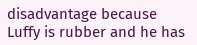disadvantage because Luffy is rubber and he has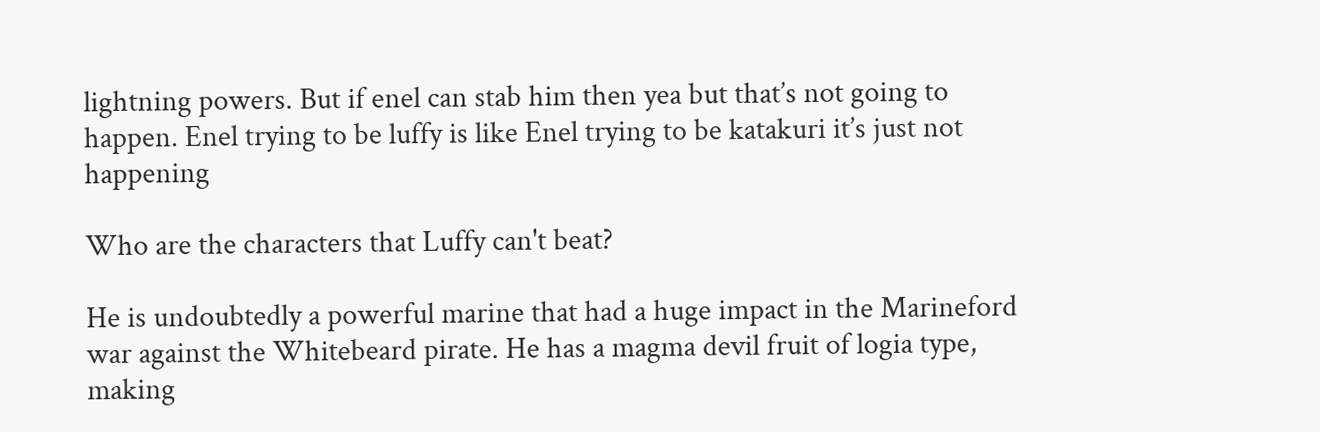lightning powers. But if enel can stab him then yea but that’s not going to happen. Enel trying to be luffy is like Enel trying to be katakuri it’s just not happening

Who are the characters that Luffy can't beat?

He is undoubtedly a powerful marine that had a huge impact in the Marineford war against the Whitebeard pirate. He has a magma devil fruit of logia type, making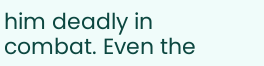him deadly in combat. Even the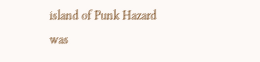island of Punk Hazard was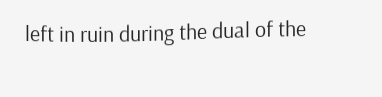left in ruin during the dual of the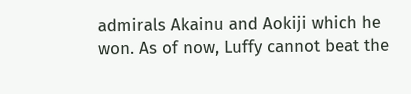admirals Akainu and Aokiji which he won. As of now, Luffy cannot beat the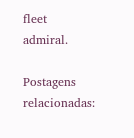fleet admiral.

Postagens relacionadas: